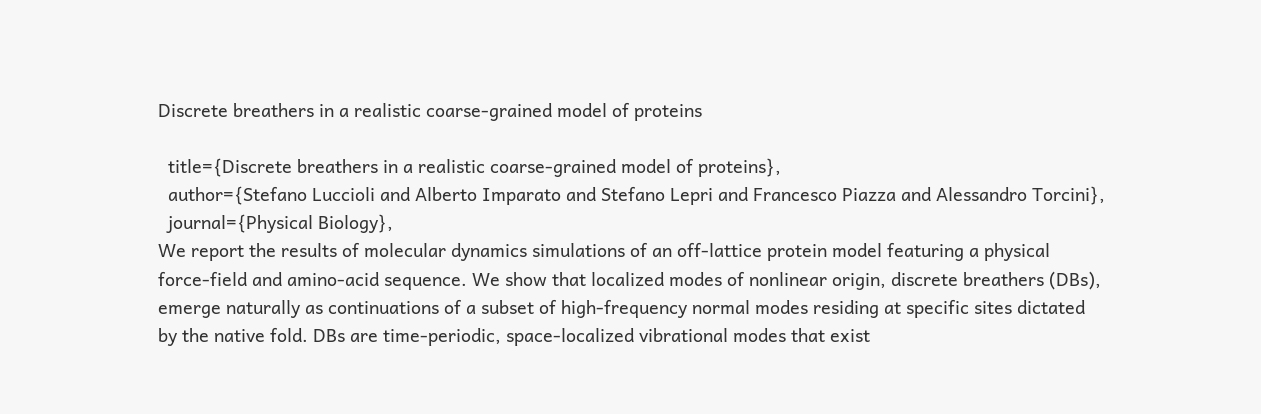Discrete breathers in a realistic coarse-grained model of proteins

  title={Discrete breathers in a realistic coarse-grained model of proteins},
  author={Stefano Luccioli and Alberto Imparato and Stefano Lepri and Francesco Piazza and Alessandro Torcini},
  journal={Physical Biology},
We report the results of molecular dynamics simulations of an off-lattice protein model featuring a physical force-field and amino-acid sequence. We show that localized modes of nonlinear origin, discrete breathers (DBs), emerge naturally as continuations of a subset of high-frequency normal modes residing at specific sites dictated by the native fold. DBs are time-periodic, space-localized vibrational modes that exist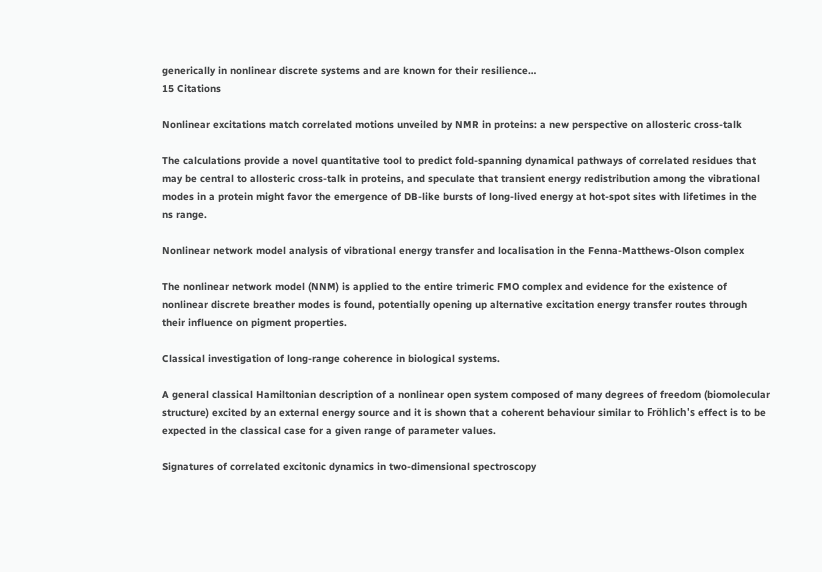generically in nonlinear discrete systems and are known for their resilience…
15 Citations

Nonlinear excitations match correlated motions unveiled by NMR in proteins: a new perspective on allosteric cross-talk

The calculations provide a novel quantitative tool to predict fold-spanning dynamical pathways of correlated residues that may be central to allosteric cross-talk in proteins, and speculate that transient energy redistribution among the vibrational modes in a protein might favor the emergence of DB-like bursts of long-lived energy at hot-spot sites with lifetimes in the ns range.

Nonlinear network model analysis of vibrational energy transfer and localisation in the Fenna-Matthews-Olson complex

The nonlinear network model (NNM) is applied to the entire trimeric FMO complex and evidence for the existence of nonlinear discrete breather modes is found, potentially opening up alternative excitation energy transfer routes through their influence on pigment properties.

Classical investigation of long-range coherence in biological systems.

A general classical Hamiltonian description of a nonlinear open system composed of many degrees of freedom (biomolecular structure) excited by an external energy source and it is shown that a coherent behaviour similar to Fröhlich's effect is to be expected in the classical case for a given range of parameter values.

Signatures of correlated excitonic dynamics in two-dimensional spectroscopy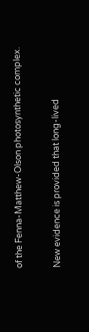of the Fenna-Matthew-Olson photosynthetic complex.

New evidence is provided that long-lived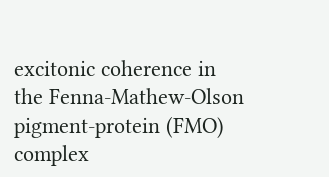excitonic coherence in the Fenna-Mathew-Olson pigment-protein (FMO) complex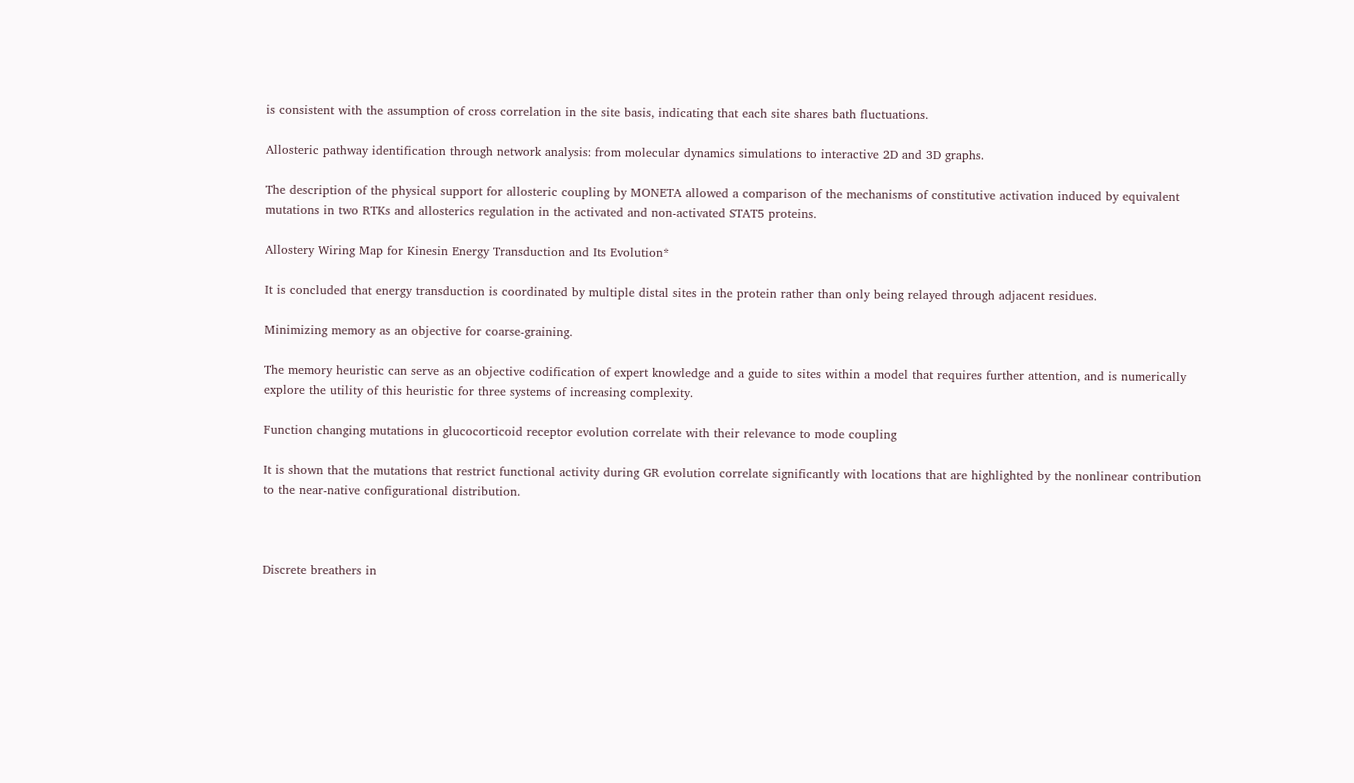is consistent with the assumption of cross correlation in the site basis, indicating that each site shares bath fluctuations.

Allosteric pathway identification through network analysis: from molecular dynamics simulations to interactive 2D and 3D graphs.

The description of the physical support for allosteric coupling by MONETA allowed a comparison of the mechanisms of constitutive activation induced by equivalent mutations in two RTKs and allosterics regulation in the activated and non-activated STAT5 proteins.

Allostery Wiring Map for Kinesin Energy Transduction and Its Evolution*

It is concluded that energy transduction is coordinated by multiple distal sites in the protein rather than only being relayed through adjacent residues.

Minimizing memory as an objective for coarse-graining.

The memory heuristic can serve as an objective codification of expert knowledge and a guide to sites within a model that requires further attention, and is numerically explore the utility of this heuristic for three systems of increasing complexity.

Function changing mutations in glucocorticoid receptor evolution correlate with their relevance to mode coupling

It is shown that the mutations that restrict functional activity during GR evolution correlate significantly with locations that are highlighted by the nonlinear contribution to the near‐native configurational distribution.



Discrete breathers in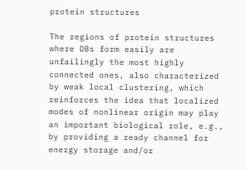protein structures

The regions of protein structures where DBs form easily are unfailingly the most highly connected ones, also characterized by weak local clustering, which reinforces the idea that localized modes of nonlinear origin may play an important biological role, e.g., by providing a ready channel for energy storage and/or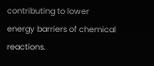contributing to lower energy barriers of chemical reactions.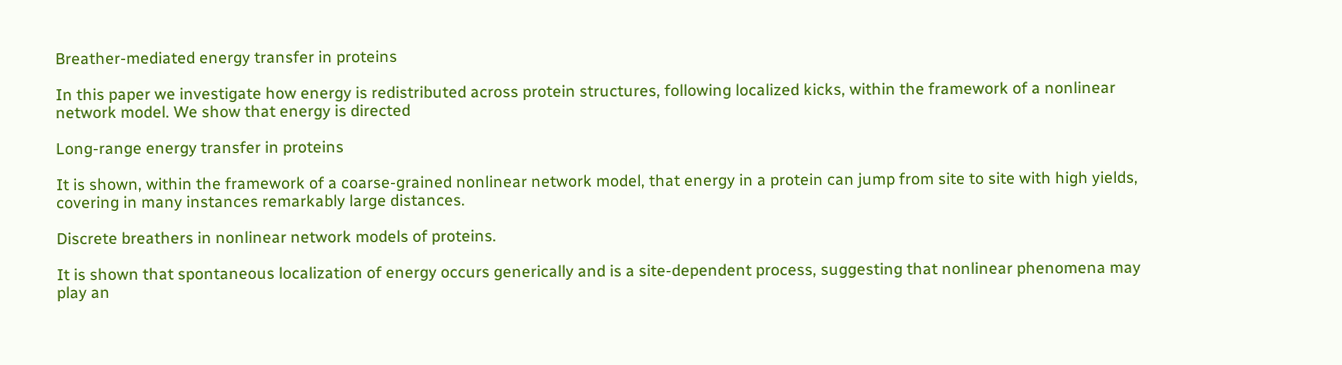Breather-mediated energy transfer in proteins

In this paper we investigate how energy is redistributed across protein structures, following localized kicks, within the framework of a nonlinear network model. We show that energy is directed

Long-range energy transfer in proteins

It is shown, within the framework of a coarse-grained nonlinear network model, that energy in a protein can jump from site to site with high yields, covering in many instances remarkably large distances.

Discrete breathers in nonlinear network models of proteins.

It is shown that spontaneous localization of energy occurs generically and is a site-dependent process, suggesting that nonlinear phenomena may play an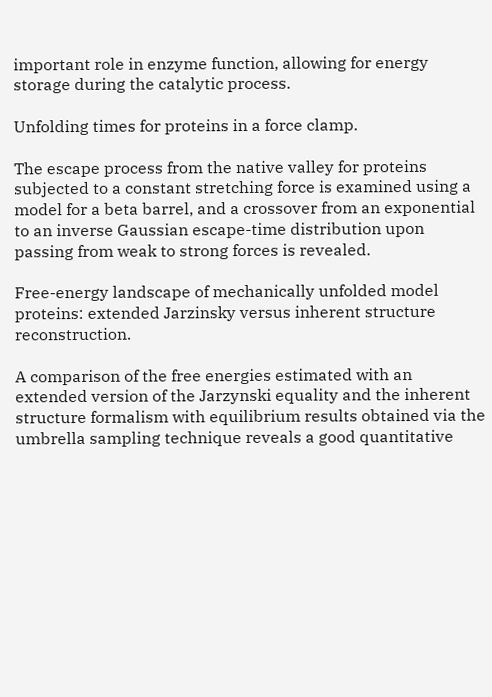important role in enzyme function, allowing for energy storage during the catalytic process.

Unfolding times for proteins in a force clamp.

The escape process from the native valley for proteins subjected to a constant stretching force is examined using a model for a beta barrel, and a crossover from an exponential to an inverse Gaussian escape-time distribution upon passing from weak to strong forces is revealed.

Free-energy landscape of mechanically unfolded model proteins: extended Jarzinsky versus inherent structure reconstruction.

A comparison of the free energies estimated with an extended version of the Jarzynski equality and the inherent structure formalism with equilibrium results obtained via the umbrella sampling technique reveals a good quantitative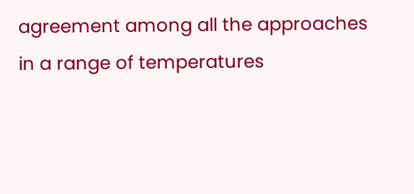agreement among all the approaches in a range of temperatures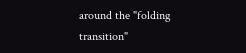around the "folding transition"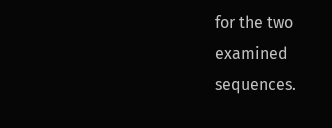for the two examined sequences.